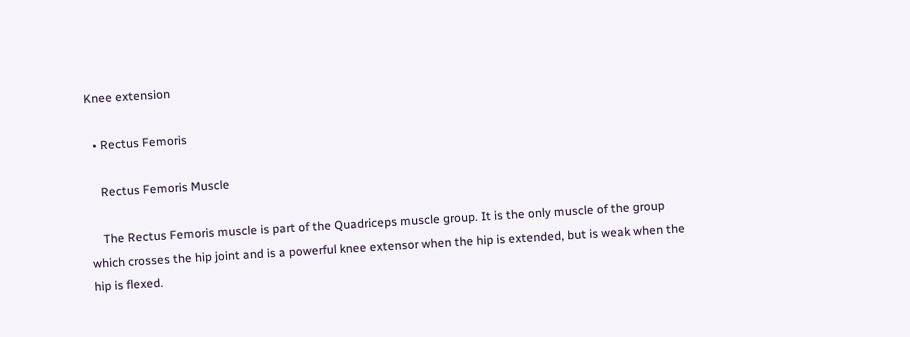Knee extension

  • Rectus Femoris

    Rectus Femoris Muscle

    The Rectus Femoris muscle is part of the Quadriceps muscle group. It is the only muscle of the group which crosses the hip joint and is a powerful knee extensor when the hip is extended, but is weak when the hip is flexed.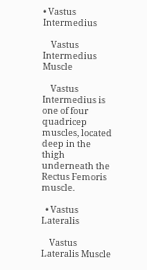• Vastus Intermedius

    Vastus Intermedius Muscle

    Vastus Intermedius is one of four quadricep muscles, located deep in the thigh underneath the Rectus Femoris muscle.

  • Vastus Lateralis

    Vastus Lateralis Muscle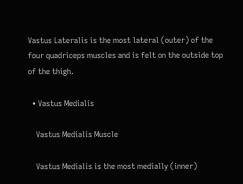Vastus Lateralis is the most lateral (outer) of the four quadriceps muscles and is felt on the outside top of the thigh.

  • Vastus Medialis

    Vastus Medialis Muscle

    Vastus Medialis is the most medially (inner)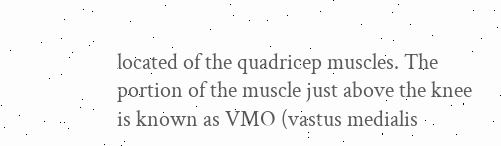located of the quadricep muscles. The portion of the muscle just above the knee is known as VMO (vastus medialis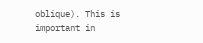oblique). This is important in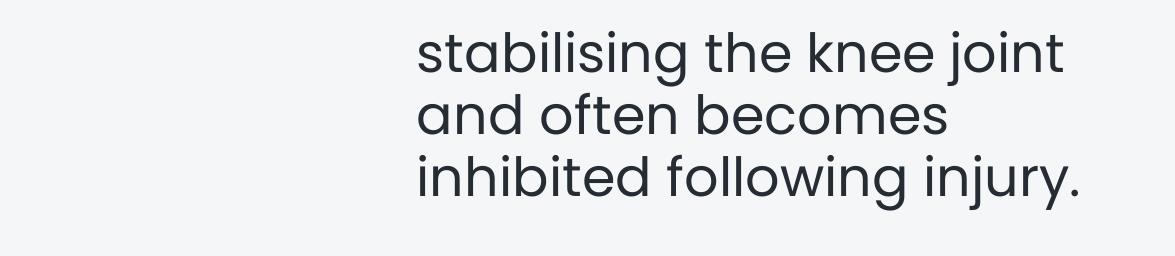stabilising the knee joint and often becomes inhibited following injury.